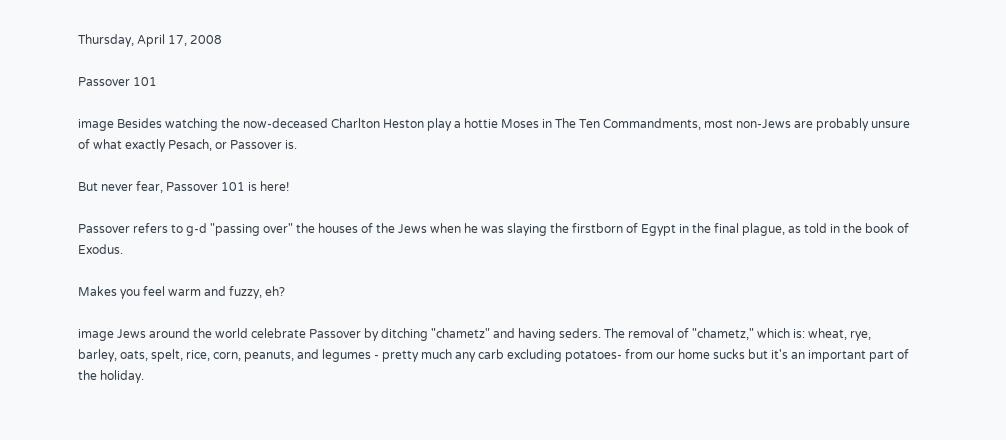Thursday, April 17, 2008

Passover 101

image Besides watching the now-deceased Charlton Heston play a hottie Moses in The Ten Commandments, most non-Jews are probably unsure of what exactly Pesach, or Passover is.

But never fear, Passover 101 is here!

Passover refers to g-d "passing over" the houses of the Jews when he was slaying the firstborn of Egypt in the final plague, as told in the book of Exodus.

Makes you feel warm and fuzzy, eh?

image Jews around the world celebrate Passover by ditching "chametz" and having seders. The removal of "chametz," which is: wheat, rye, barley, oats, spelt, rice, corn, peanuts, and legumes - pretty much any carb excluding potatoes- from our home sucks but it's an important part of the holiday.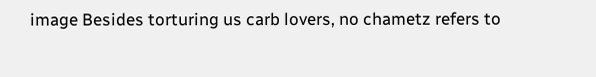image Besides torturing us carb lovers, no chametz refers to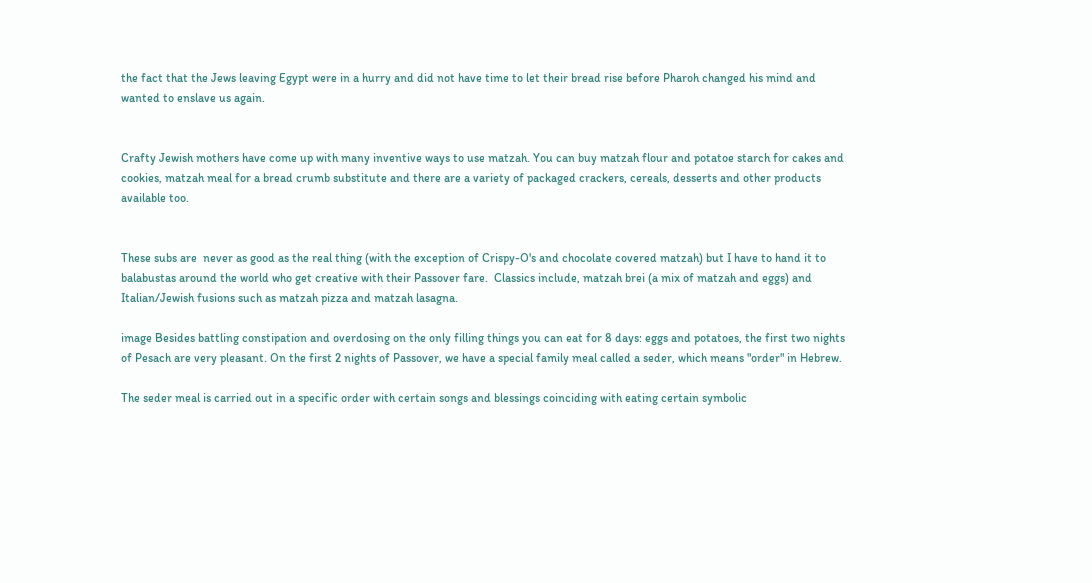the fact that the Jews leaving Egypt were in a hurry and did not have time to let their bread rise before Pharoh changed his mind and wanted to enslave us again.


Crafty Jewish mothers have come up with many inventive ways to use matzah. You can buy matzah flour and potatoe starch for cakes and cookies, matzah meal for a bread crumb substitute and there are a variety of packaged crackers, cereals, desserts and other products available too.


These subs are  never as good as the real thing (with the exception of Crispy-O's and chocolate covered matzah) but I have to hand it to balabustas around the world who get creative with their Passover fare.  Classics include, matzah brei (a mix of matzah and eggs) and Italian/Jewish fusions such as matzah pizza and matzah lasagna.

image Besides battling constipation and overdosing on the only filling things you can eat for 8 days: eggs and potatoes, the first two nights of Pesach are very pleasant. On the first 2 nights of Passover, we have a special family meal called a seder, which means "order" in Hebrew.

The seder meal is carried out in a specific order with certain songs and blessings coinciding with eating certain symbolic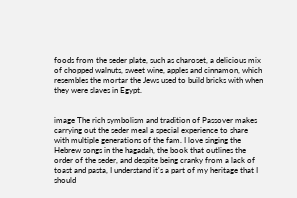foods from the seder plate, such as charoset, a delicious mix of chopped walnuts, sweet wine, apples and cinnamon, which resembles the mortar the Jews used to build bricks with when they were slaves in Egypt.


image The rich symbolism and tradition of Passover makes carrying out the seder meal a special experience to share with multiple generations of the fam. I love singing the Hebrew songs in the hagadah, the book that outlines the order of the seder, and despite being cranky from a lack of toast and pasta, I understand it's a part of my heritage that I should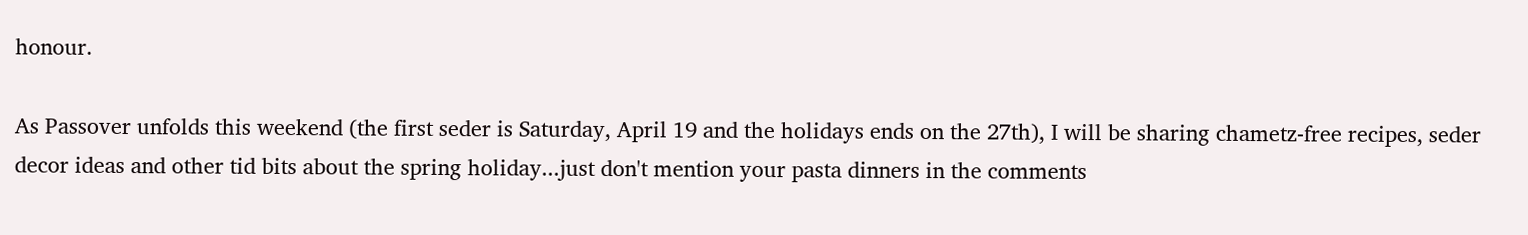honour.

As Passover unfolds this weekend (the first seder is Saturday, April 19 and the holidays ends on the 27th), I will be sharing chametz-free recipes, seder decor ideas and other tid bits about the spring holiday...just don't mention your pasta dinners in the comments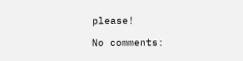please!

No comments: